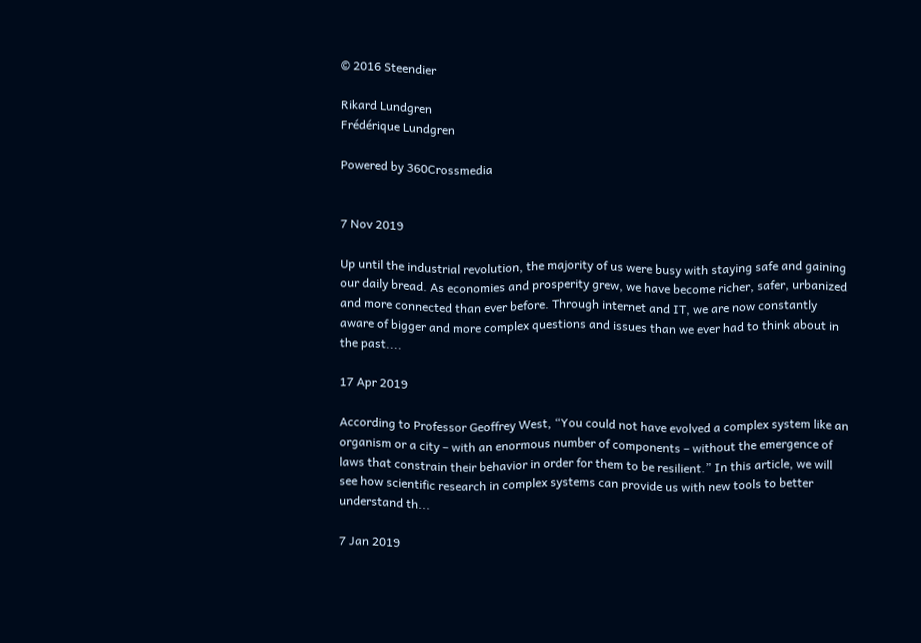© 2016 Steendier

Rikard Lundgren
Frédérique Lundgren

Powered by 360Crossmedia


7 Nov 2019

Up until the industrial revolution, the majority of us were busy with staying safe and gaining our daily bread. As economies and prosperity grew, we have become richer, safer, urbanized and more connected than ever before. Through internet and IT, we are now constantly aware of bigger and more complex questions and issues than we ever had to think about in the past....

17 Apr 2019

According to Professor Geoffrey West, “You could not have evolved a complex system like an organism or a city – with an enormous number of components – without the emergence of laws that constrain their behavior in order for them to be resilient.” In this article, we will see how scientific research in complex systems can provide us with new tools to better understand th...

7 Jan 2019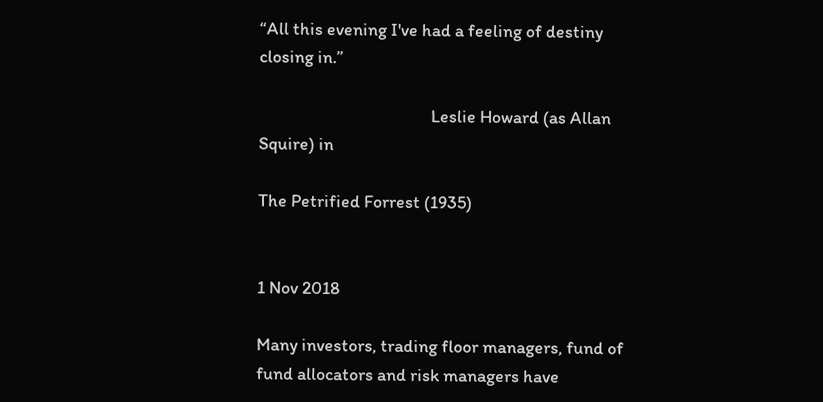“All this evening I've had a feeling of destiny closing in.”

                                           Leslie Howard (as Allan Squire) in

The Petrified Forrest (1935)


1 Nov 2018

Many investors, trading floor managers, fund of fund allocators and risk managers have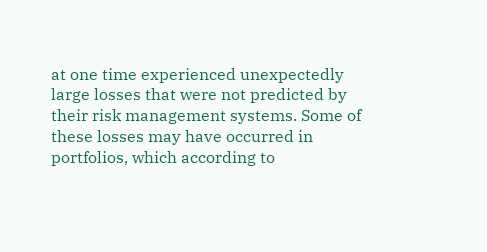at one time experienced unexpectedly large losses that were not predicted by their risk management systems. Some of these losses may have occurred in portfolios, which according to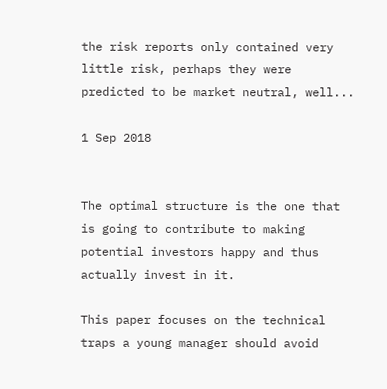the risk reports only contained very little risk, perhaps they were predicted to be market neutral, well...

1 Sep 2018


The optimal structure is the one that is going to contribute to making potential investors happy and thus actually invest in it.

This paper focuses on the technical traps a young manager should avoid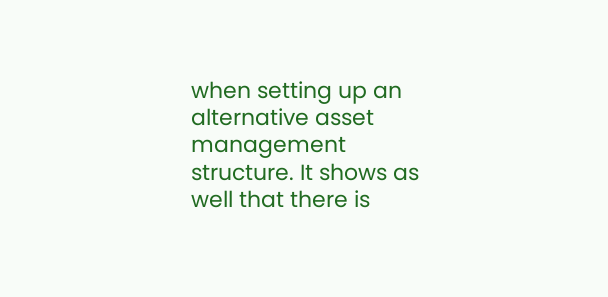when setting up an alternative asset management structure. It shows as well that there is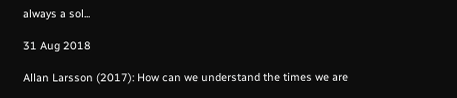always a sol...

31 Aug 2018

Allan Larsson (2017): How can we understand the times we are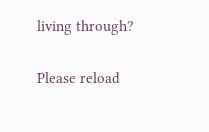living through?

Please reload